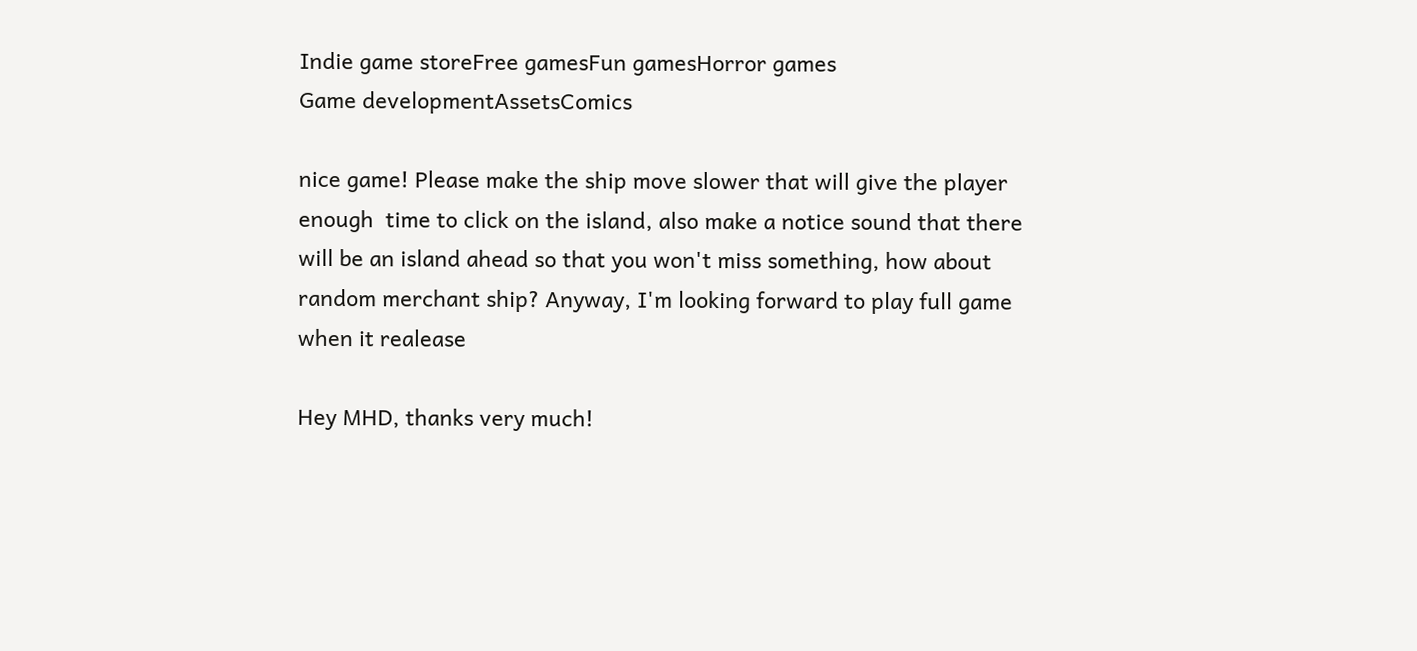Indie game storeFree gamesFun gamesHorror games
Game developmentAssetsComics

nice game! Please make the ship move slower that will give the player enough  time to click on the island, also make a notice sound that there will be an island ahead so that you won't miss something, how about random merchant ship? Anyway, I'm looking forward to play full game when it realease

Hey MHD, thanks very much!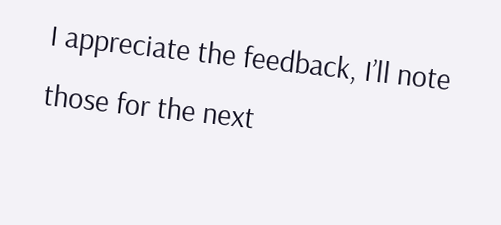I appreciate the feedback, I’ll note those for the next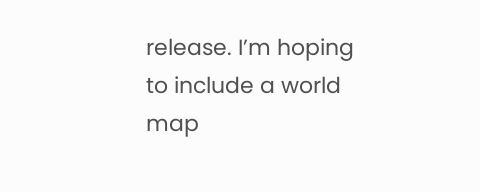release. I’m hoping to include a world map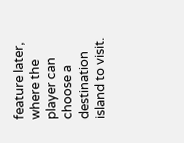feature later, where the player can choose a destination island to visit.